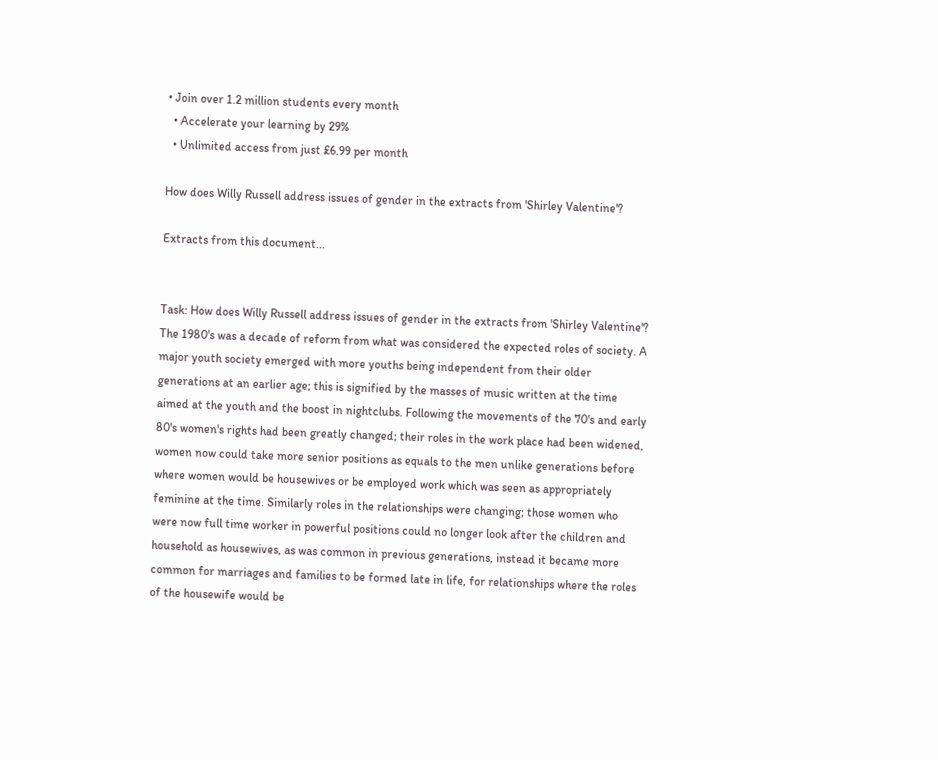• Join over 1.2 million students every month
  • Accelerate your learning by 29%
  • Unlimited access from just £6.99 per month

How does Willy Russell address issues of gender in the extracts from 'Shirley Valentine'?

Extracts from this document...


Task: How does Willy Russell address issues of gender in the extracts from 'Shirley Valentine'? The 1980's was a decade of reform from what was considered the expected roles of society. A major youth society emerged with more youths being independent from their older generations at an earlier age; this is signified by the masses of music written at the time aimed at the youth and the boost in nightclubs. Following the movements of the 70's and early 80's women's rights had been greatly changed; their roles in the work place had been widened, women now could take more senior positions as equals to the men unlike generations before where women would be housewives or be employed work which was seen as appropriately feminine at the time. Similarly roles in the relationships were changing; those women who were now full time worker in powerful positions could no longer look after the children and household as housewives, as was common in previous generations, instead it became more common for marriages and families to be formed late in life, for relationships where the roles of the housewife would be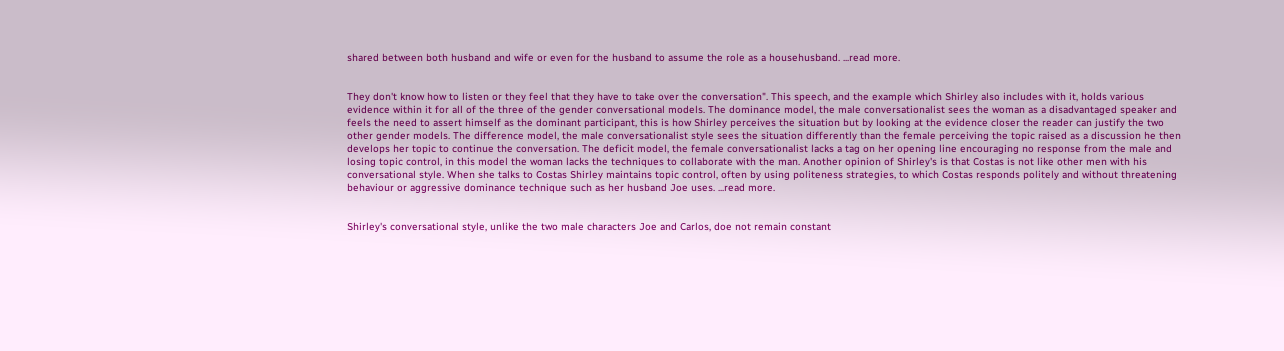shared between both husband and wife or even for the husband to assume the role as a househusband. ...read more.


They don't know how to listen or they feel that they have to take over the conversation". This speech, and the example which Shirley also includes with it, holds various evidence within it for all of the three of the gender conversational models. The dominance model, the male conversationalist sees the woman as a disadvantaged speaker and feels the need to assert himself as the dominant participant, this is how Shirley perceives the situation but by looking at the evidence closer the reader can justify the two other gender models. The difference model, the male conversationalist style sees the situation differently than the female perceiving the topic raised as a discussion he then develops her topic to continue the conversation. The deficit model, the female conversationalist lacks a tag on her opening line encouraging no response from the male and losing topic control, in this model the woman lacks the techniques to collaborate with the man. Another opinion of Shirley's is that Costas is not like other men with his conversational style. When she talks to Costas Shirley maintains topic control, often by using politeness strategies, to which Costas responds politely and without threatening behaviour or aggressive dominance technique such as her husband Joe uses. ...read more.


Shirley's conversational style, unlike the two male characters Joe and Carlos, doe not remain constant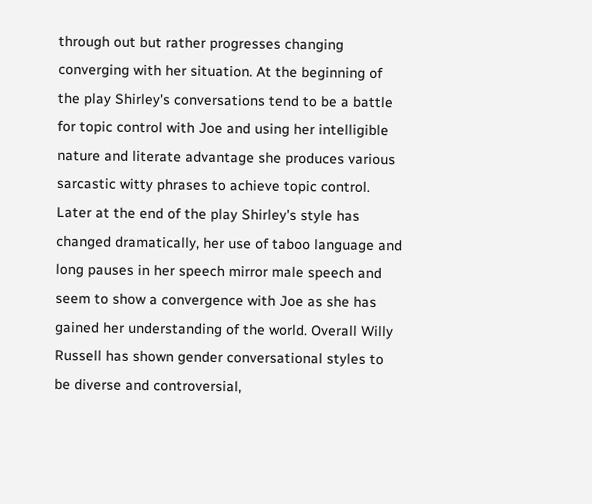through out but rather progresses changing converging with her situation. At the beginning of the play Shirley's conversations tend to be a battle for topic control with Joe and using her intelligible nature and literate advantage she produces various sarcastic witty phrases to achieve topic control. Later at the end of the play Shirley's style has changed dramatically, her use of taboo language and long pauses in her speech mirror male speech and seem to show a convergence with Joe as she has gained her understanding of the world. Overall Willy Russell has shown gender conversational styles to be diverse and controversial,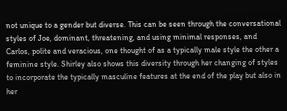not unique to a gender but diverse. This can be seen through the conversational styles of Joe, dominant, threatening, and using minimal responses, and Carlos, polite and veracious, one thought of as a typically male style the other a feminine style. Shirley also shows this diversity through her changing of styles to incorporate the typically masculine features at the end of the play but also in her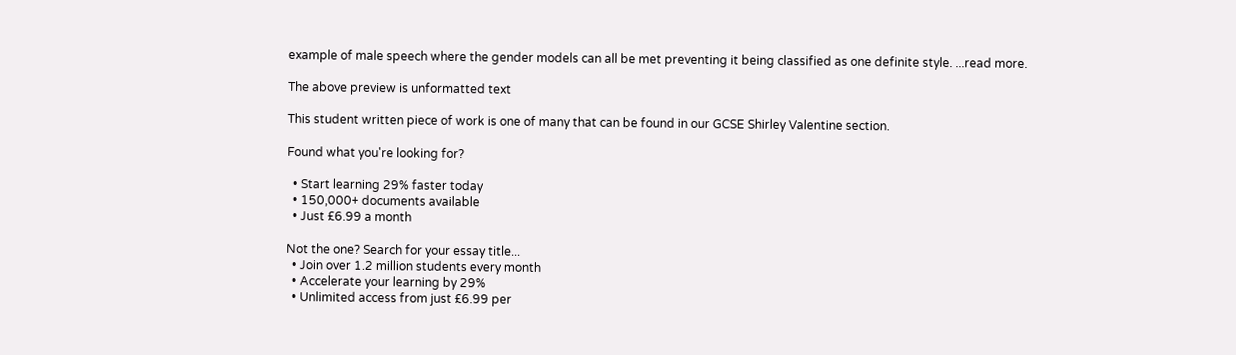example of male speech where the gender models can all be met preventing it being classified as one definite style. ...read more.

The above preview is unformatted text

This student written piece of work is one of many that can be found in our GCSE Shirley Valentine section.

Found what you're looking for?

  • Start learning 29% faster today
  • 150,000+ documents available
  • Just £6.99 a month

Not the one? Search for your essay title...
  • Join over 1.2 million students every month
  • Accelerate your learning by 29%
  • Unlimited access from just £6.99 per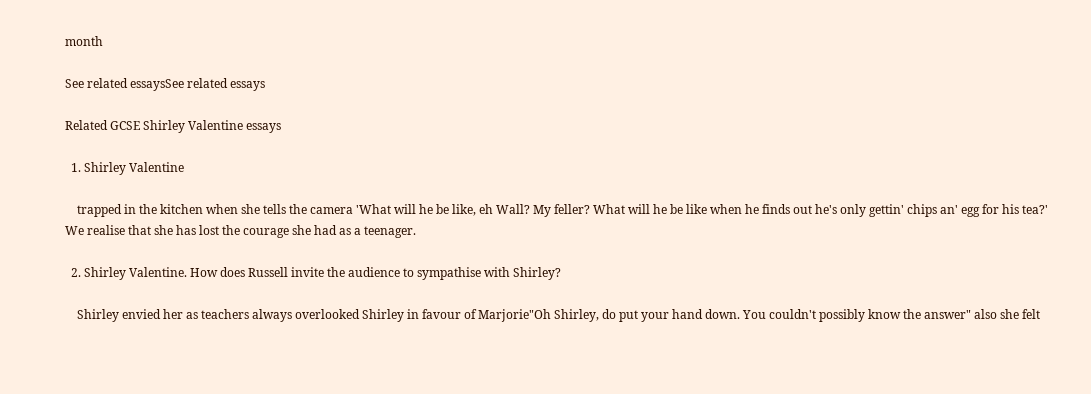month

See related essaysSee related essays

Related GCSE Shirley Valentine essays

  1. Shirley Valentine

    trapped in the kitchen when she tells the camera 'What will he be like, eh Wall? My feller? What will he be like when he finds out he's only gettin' chips an' egg for his tea?' We realise that she has lost the courage she had as a teenager.

  2. Shirley Valentine. How does Russell invite the audience to sympathise with Shirley?

    Shirley envied her as teachers always overlooked Shirley in favour of Marjorie"Oh Shirley, do put your hand down. You couldn't possibly know the answer" also she felt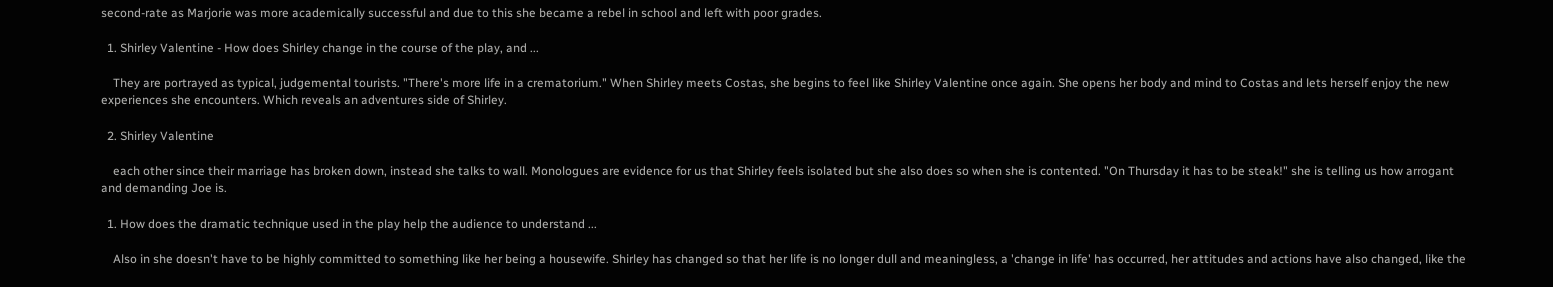second-rate as Marjorie was more academically successful and due to this she became a rebel in school and left with poor grades.

  1. Shirley Valentine - How does Shirley change in the course of the play, and ...

    They are portrayed as typical, judgemental tourists. "There's more life in a crematorium." When Shirley meets Costas, she begins to feel like Shirley Valentine once again. She opens her body and mind to Costas and lets herself enjoy the new experiences she encounters. Which reveals an adventures side of Shirley.

  2. Shirley Valentine

    each other since their marriage has broken down, instead she talks to wall. Monologues are evidence for us that Shirley feels isolated but she also does so when she is contented. "On Thursday it has to be steak!" she is telling us how arrogant and demanding Joe is.

  1. How does the dramatic technique used in the play help the audience to understand ...

    Also in she doesn't have to be highly committed to something like her being a housewife. Shirley has changed so that her life is no longer dull and meaningless, a 'change in life' has occurred, her attitudes and actions have also changed, like the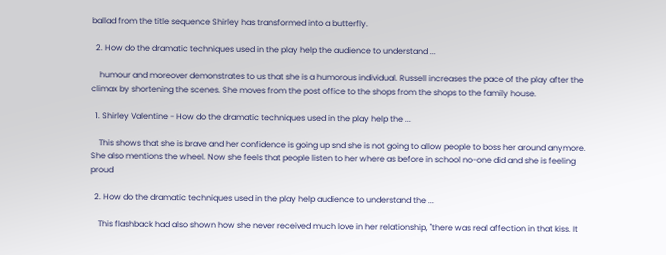ballad from the title sequence Shirley has transformed into a butterfly.

  2. How do the dramatic techniques used in the play help the audience to understand ...

    humour and moreover demonstrates to us that she is a humorous individual. Russell increases the pace of the play after the climax by shortening the scenes. She moves from the post office to the shops from the shops to the family house.

  1. Shirley Valentine - How do the dramatic techniques used in the play help the ...

    This shows that she is brave and her confidence is going up snd she is not going to allow people to boss her around anymore. She also mentions the wheel. Now she feels that people listen to her where as before in school no-one did and she is feeling proud

  2. How do the dramatic techniques used in the play help audience to understand the ...

    This flashback had also shown how she never received much love in her relationship, "there was real affection in that kiss. It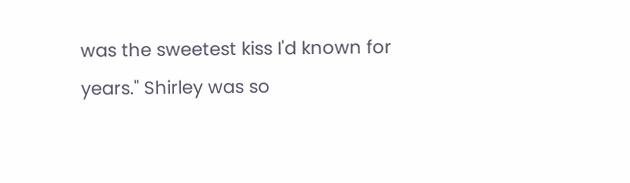was the sweetest kiss I'd known for years." Shirley was so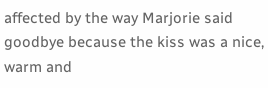affected by the way Marjorie said goodbye because the kiss was a nice, warm and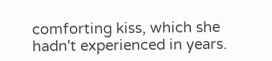comforting kiss, which she hadn't experienced in years.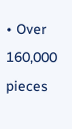• Over 160,000 pieces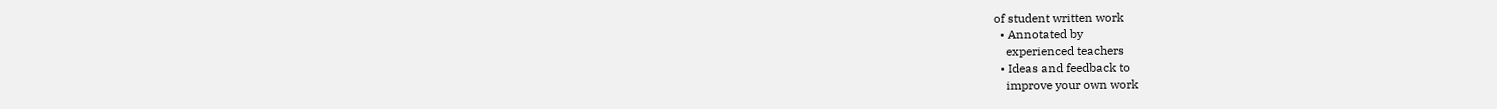of student written work
  • Annotated by
    experienced teachers
  • Ideas and feedback to
    improve your own work